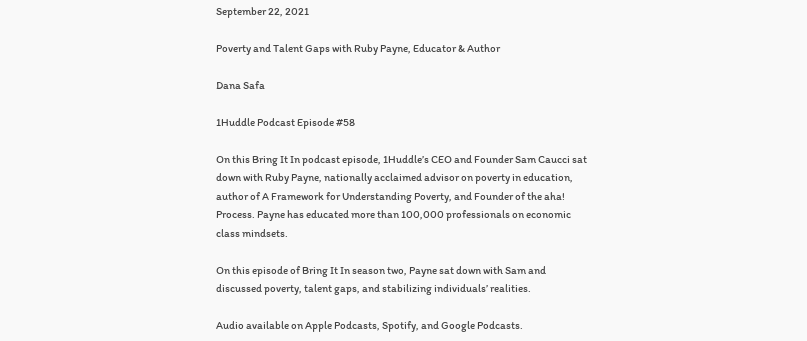September 22, 2021

Poverty and Talent Gaps with Ruby Payne, Educator & Author

Dana Safa

1Huddle Podcast Episode #58

On this Bring It In podcast episode, 1Huddle’s CEO and Founder Sam Caucci sat down with Ruby Payne, nationally acclaimed advisor on poverty in education, author of A Framework for Understanding Poverty, and Founder of the aha! Process. Payne has educated more than 100,000 professionals on economic class mindsets.

On this episode of Bring It In season two, Payne sat down with Sam and discussed poverty, talent gaps, and stabilizing individuals’ realities.

Audio available on Apple Podcasts, Spotify, and Google Podcasts.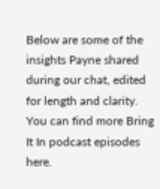Below are some of the insights Payne shared during our chat, edited for length and clarity. You can find more Bring It In podcast episodes here.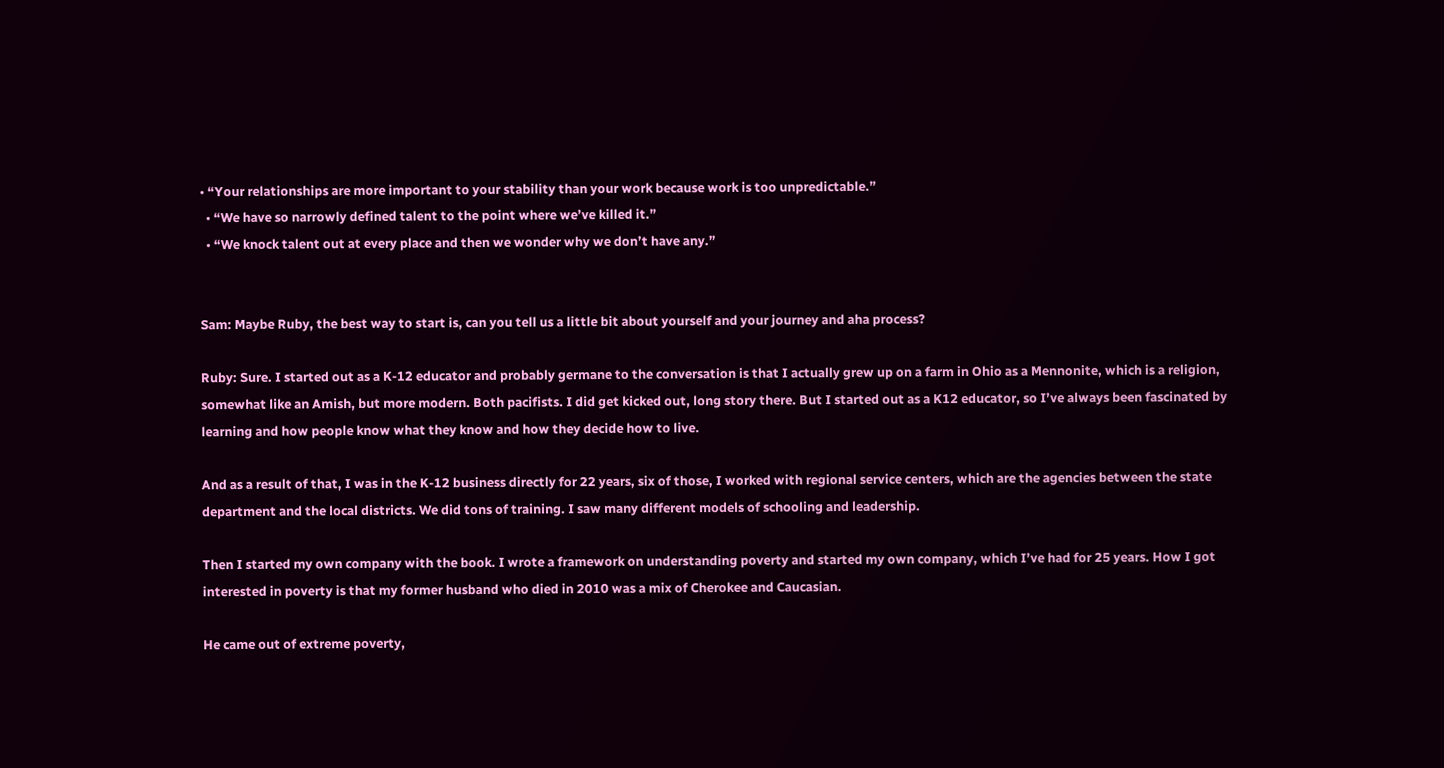• “Your relationships are more important to your stability than your work because work is too unpredictable.”
  • “We have so narrowly defined talent to the point where we’ve killed it.”
  • “We knock talent out at every place and then we wonder why we don’t have any.”


Sam: Maybe Ruby, the best way to start is, can you tell us a little bit about yourself and your journey and aha process?

Ruby: Sure. I started out as a K-12 educator and probably germane to the conversation is that I actually grew up on a farm in Ohio as a Mennonite, which is a religion, somewhat like an Amish, but more modern. Both pacifists. I did get kicked out, long story there. But I started out as a K12 educator, so I’ve always been fascinated by learning and how people know what they know and how they decide how to live.

And as a result of that, I was in the K-12 business directly for 22 years, six of those, I worked with regional service centers, which are the agencies between the state department and the local districts. We did tons of training. I saw many different models of schooling and leadership.

Then I started my own company with the book. I wrote a framework on understanding poverty and started my own company, which I’ve had for 25 years. How I got interested in poverty is that my former husband who died in 2010 was a mix of Cherokee and Caucasian.

He came out of extreme poverty,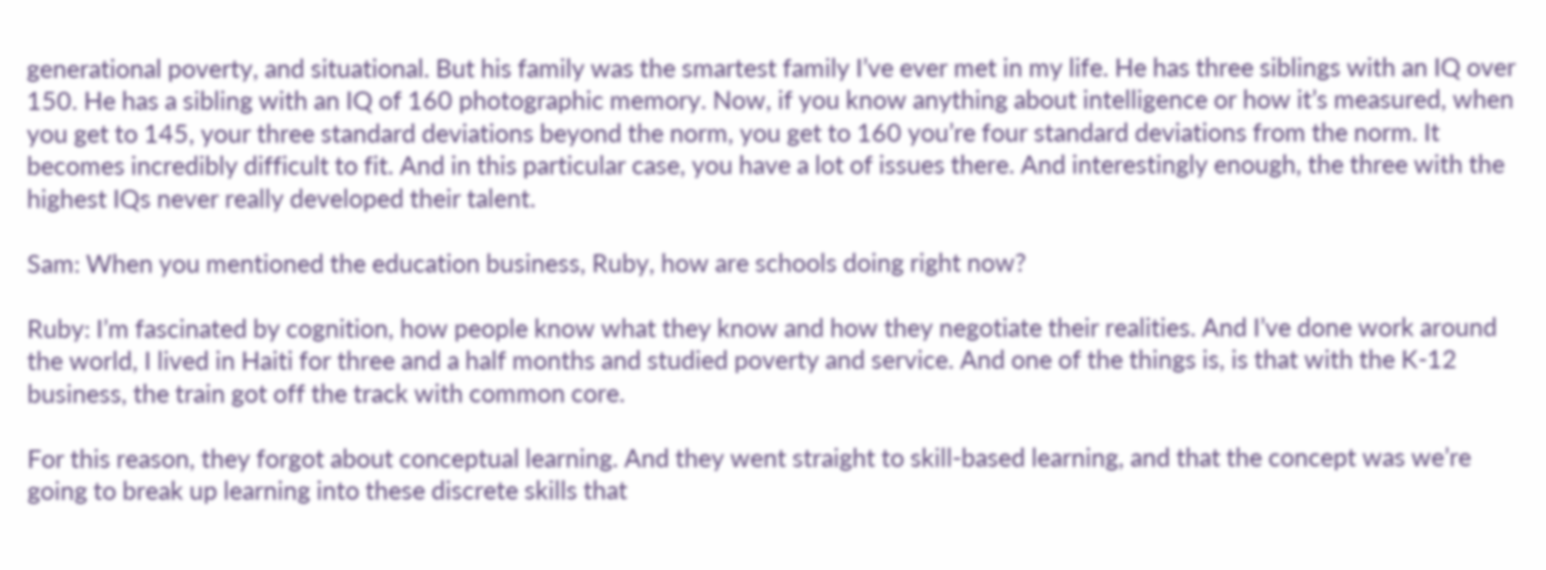generational poverty, and situational. But his family was the smartest family I’ve ever met in my life. He has three siblings with an IQ over 150. He has a sibling with an IQ of 160 photographic memory. Now, if you know anything about intelligence or how it’s measured, when you get to 145, your three standard deviations beyond the norm, you get to 160 you’re four standard deviations from the norm. It becomes incredibly difficult to fit. And in this particular case, you have a lot of issues there. And interestingly enough, the three with the highest IQs never really developed their talent.

Sam: When you mentioned the education business, Ruby, how are schools doing right now?

Ruby: I’m fascinated by cognition, how people know what they know and how they negotiate their realities. And I’ve done work around the world, I lived in Haiti for three and a half months and studied poverty and service. And one of the things is, is that with the K-12 business, the train got off the track with common core.

For this reason, they forgot about conceptual learning. And they went straight to skill-based learning, and that the concept was we’re going to break up learning into these discrete skills that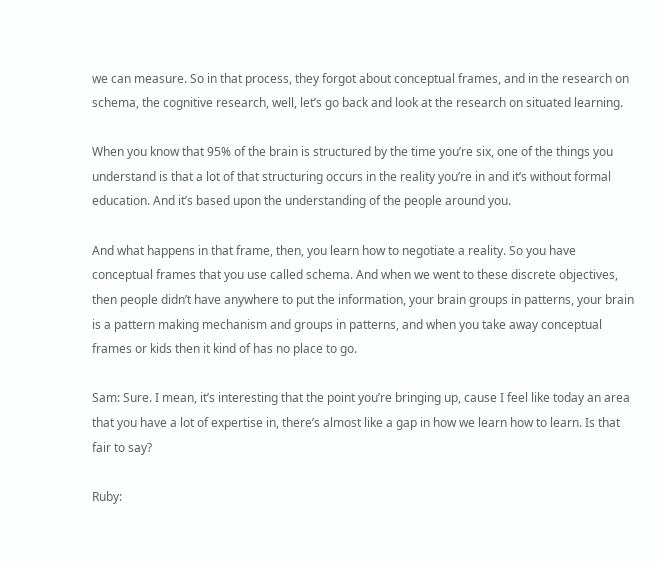we can measure. So in that process, they forgot about conceptual frames, and in the research on schema, the cognitive research, well, let’s go back and look at the research on situated learning.

When you know that 95% of the brain is structured by the time you’re six, one of the things you understand is that a lot of that structuring occurs in the reality you’re in and it’s without formal education. And it’s based upon the understanding of the people around you.

And what happens in that frame, then, you learn how to negotiate a reality. So you have conceptual frames that you use called schema. And when we went to these discrete objectives, then people didn’t have anywhere to put the information, your brain groups in patterns, your brain is a pattern making mechanism and groups in patterns, and when you take away conceptual frames or kids then it kind of has no place to go.

Sam: Sure. I mean, it’s interesting that the point you’re bringing up, cause I feel like today an area that you have a lot of expertise in, there’s almost like a gap in how we learn how to learn. Is that fair to say?

Ruby: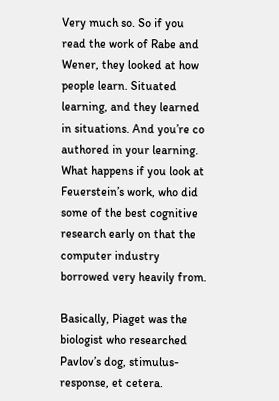Very much so. So if you read the work of Rabe and Wener, they looked at how people learn. Situated learning, and they learned in situations. And you’re co authored in your learning. What happens if you look at Feuerstein’s work, who did some of the best cognitive research early on that the computer industry borrowed very heavily from.

Basically, Piaget was the biologist who researched Pavlov’s dog, stimulus-response, et cetera.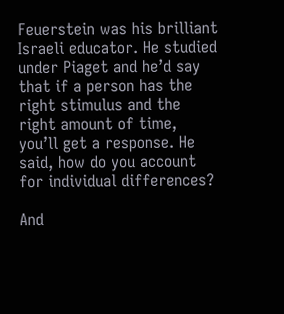Feuerstein was his brilliant Israeli educator. He studied under Piaget and he’d say that if a person has the right stimulus and the right amount of time, you’ll get a response. He said, how do you account for individual differences?

And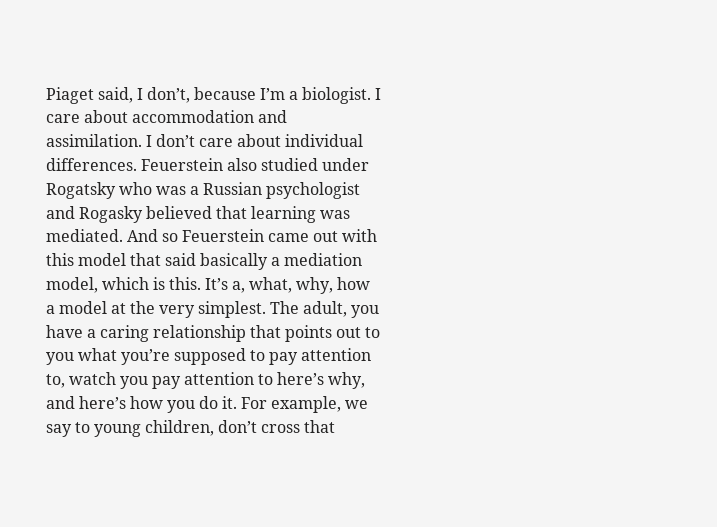Piaget said, I don’t, because I’m a biologist. I care about accommodation and assimilation. I don’t care about individual differences. Feuerstein also studied under Rogatsky who was a Russian psychologist and Rogasky believed that learning was mediated. And so Feuerstein came out with this model that said basically a mediation model, which is this. It’s a, what, why, how a model at the very simplest. The adult, you have a caring relationship that points out to you what you’re supposed to pay attention to, watch you pay attention to here’s why, and here’s how you do it. For example, we say to young children, don’t cross that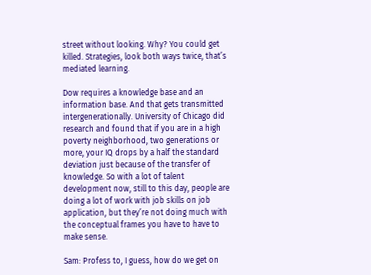street without looking. Why? You could get killed. Strategies, look both ways twice, that’s mediated learning.

Dow requires a knowledge base and an information base. And that gets transmitted intergenerationally. University of Chicago did research and found that if you are in a high poverty neighborhood, two generations or more, your IQ drops by a half the standard deviation just because of the transfer of knowledge. So with a lot of talent development now, still to this day, people are doing a lot of work with job skills on job application, but they’re not doing much with the conceptual frames you have to have to make sense.

Sam: Profess to, I guess, how do we get on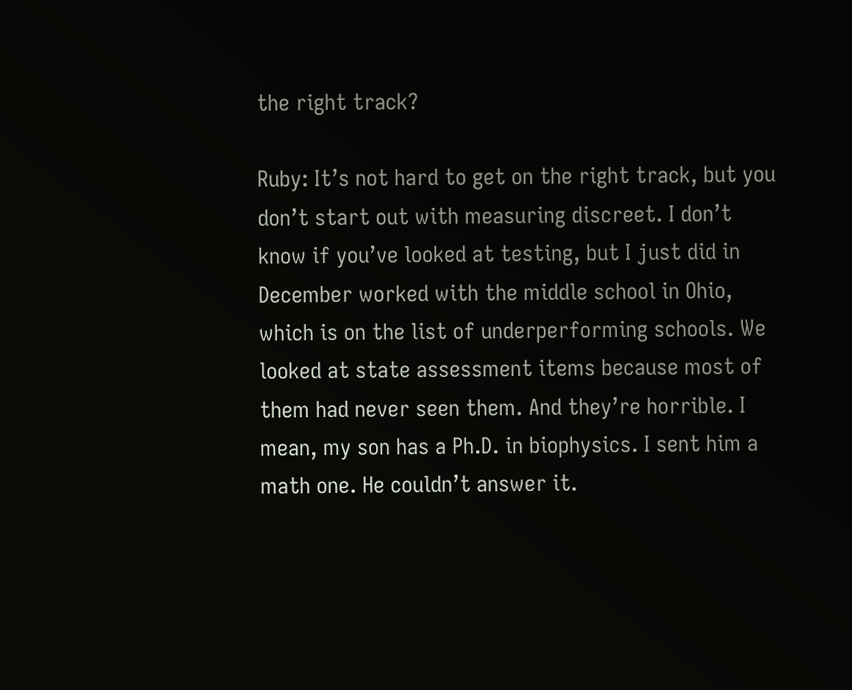the right track?

Ruby: It’s not hard to get on the right track, but you don’t start out with measuring discreet. I don’t know if you’ve looked at testing, but I just did in December worked with the middle school in Ohio, which is on the list of underperforming schools. We looked at state assessment items because most of them had never seen them. And they’re horrible. I mean, my son has a Ph.D. in biophysics. I sent him a math one. He couldn’t answer it.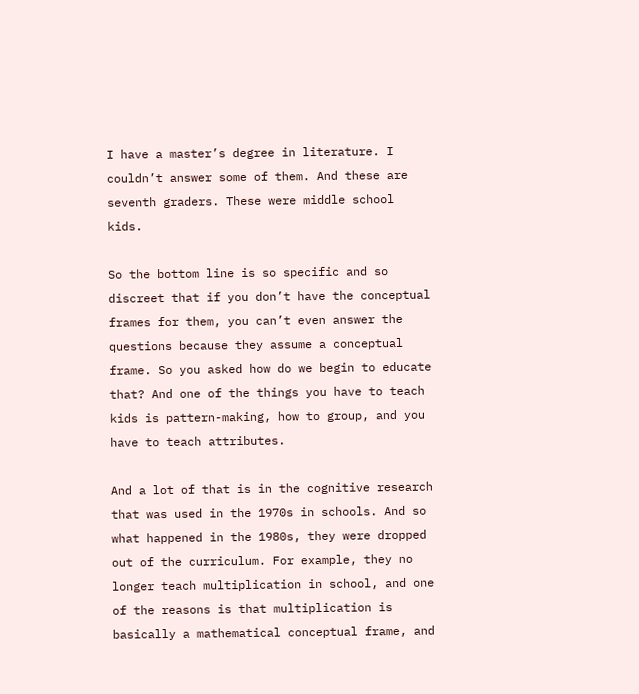I have a master’s degree in literature. I couldn’t answer some of them. And these are seventh graders. These were middle school kids.

So the bottom line is so specific and so discreet that if you don’t have the conceptual frames for them, you can’t even answer the questions because they assume a conceptual frame. So you asked how do we begin to educate that? And one of the things you have to teach kids is pattern-making, how to group, and you have to teach attributes.

And a lot of that is in the cognitive research that was used in the 1970s in schools. And so what happened in the 1980s, they were dropped out of the curriculum. For example, they no longer teach multiplication in school, and one of the reasons is that multiplication is basically a mathematical conceptual frame, and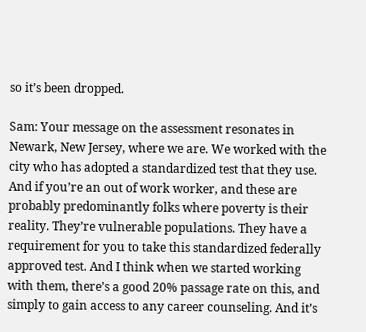so it’s been dropped.

Sam: Your message on the assessment resonates in Newark, New Jersey, where we are. We worked with the city who has adopted a standardized test that they use. And if you’re an out of work worker, and these are probably predominantly folks where poverty is their reality. They’re vulnerable populations. They have a requirement for you to take this standardized federally approved test. And I think when we started working with them, there’s a good 20% passage rate on this, and simply to gain access to any career counseling. And it’s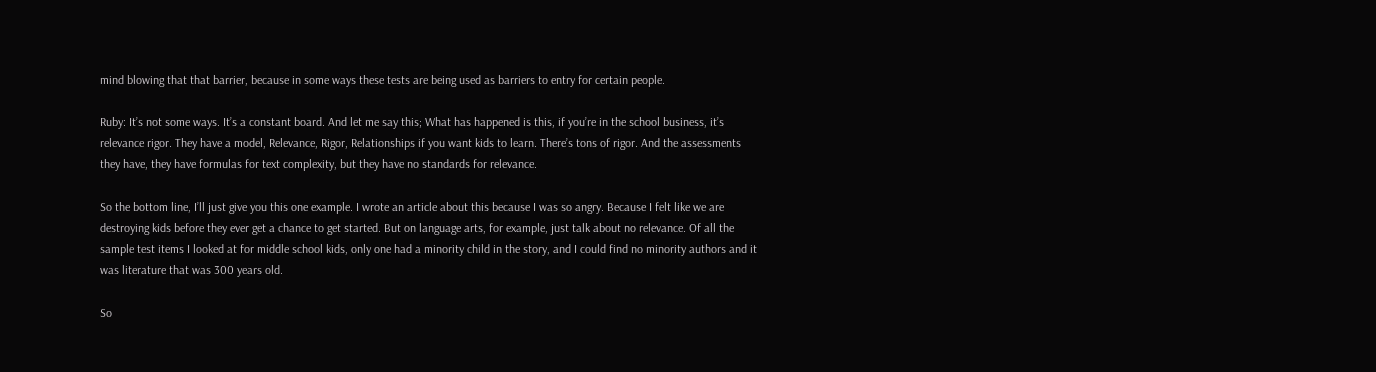mind blowing that that barrier, because in some ways these tests are being used as barriers to entry for certain people.

Ruby: It’s not some ways. It’s a constant board. And let me say this; What has happened is this, if you’re in the school business, it’s relevance rigor. They have a model, Relevance, Rigor, Relationships if you want kids to learn. There’s tons of rigor. And the assessments they have, they have formulas for text complexity, but they have no standards for relevance.

So the bottom line, I’ll just give you this one example. I wrote an article about this because I was so angry. Because I felt like we are destroying kids before they ever get a chance to get started. But on language arts, for example, just talk about no relevance. Of all the sample test items I looked at for middle school kids, only one had a minority child in the story, and I could find no minority authors and it was literature that was 300 years old.

So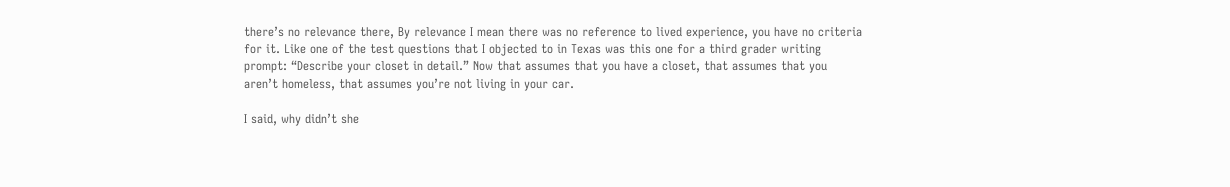there’s no relevance there, By relevance I mean there was no reference to lived experience, you have no criteria for it. Like one of the test questions that I objected to in Texas was this one for a third grader writing prompt: “Describe your closet in detail.” Now that assumes that you have a closet, that assumes that you aren’t homeless, that assumes you’re not living in your car.

I said, why didn’t she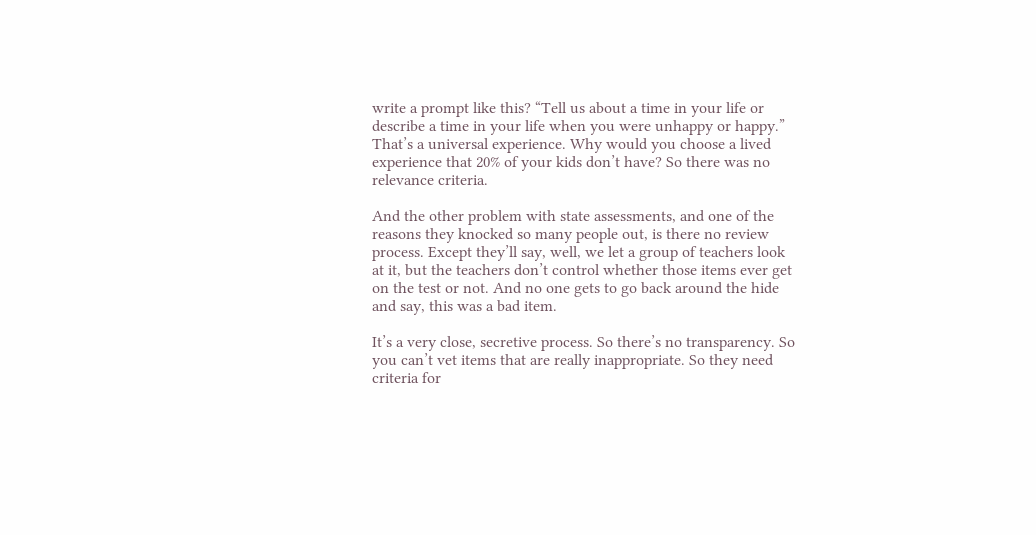write a prompt like this? “Tell us about a time in your life or describe a time in your life when you were unhappy or happy.” That’s a universal experience. Why would you choose a lived experience that 20% of your kids don’t have? So there was no relevance criteria.

And the other problem with state assessments, and one of the reasons they knocked so many people out, is there no review process. Except they’ll say, well, we let a group of teachers look at it, but the teachers don’t control whether those items ever get on the test or not. And no one gets to go back around the hide and say, this was a bad item.

It’s a very close, secretive process. So there’s no transparency. So you can’t vet items that are really inappropriate. So they need criteria for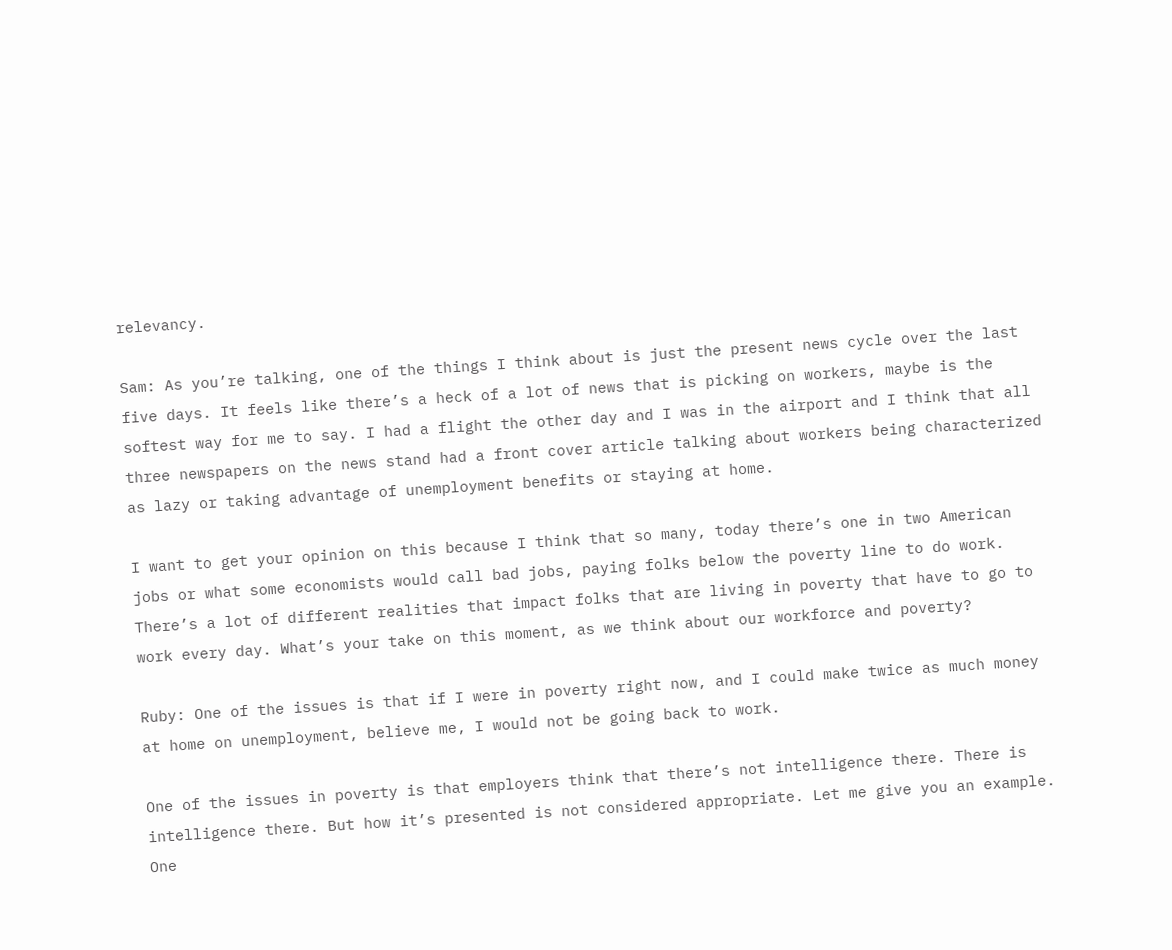relevancy.

Sam: As you’re talking, one of the things I think about is just the present news cycle over the last five days. It feels like there’s a heck of a lot of news that is picking on workers, maybe is the softest way for me to say. I had a flight the other day and I was in the airport and I think that all three newspapers on the news stand had a front cover article talking about workers being characterized as lazy or taking advantage of unemployment benefits or staying at home.

I want to get your opinion on this because I think that so many, today there’s one in two American jobs or what some economists would call bad jobs, paying folks below the poverty line to do work. There’s a lot of different realities that impact folks that are living in poverty that have to go to work every day. What’s your take on this moment, as we think about our workforce and poverty?

Ruby: One of the issues is that if I were in poverty right now, and I could make twice as much money at home on unemployment, believe me, I would not be going back to work.

One of the issues in poverty is that employers think that there’s not intelligence there. There is intelligence there. But how it’s presented is not considered appropriate. Let me give you an example. One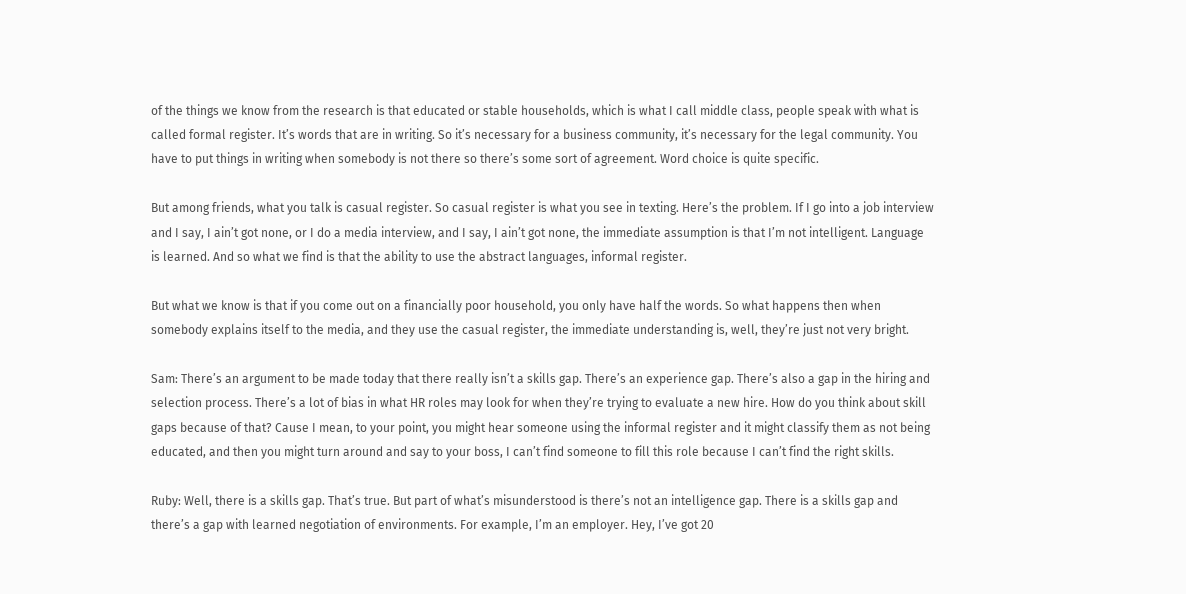of the things we know from the research is that educated or stable households, which is what I call middle class, people speak with what is called formal register. It’s words that are in writing. So it’s necessary for a business community, it’s necessary for the legal community. You have to put things in writing when somebody is not there so there’s some sort of agreement. Word choice is quite specific.

But among friends, what you talk is casual register. So casual register is what you see in texting. Here’s the problem. If I go into a job interview and I say, I ain’t got none, or I do a media interview, and I say, I ain’t got none, the immediate assumption is that I’m not intelligent. Language is learned. And so what we find is that the ability to use the abstract languages, informal register.

But what we know is that if you come out on a financially poor household, you only have half the words. So what happens then when somebody explains itself to the media, and they use the casual register, the immediate understanding is, well, they’re just not very bright.

Sam: There’s an argument to be made today that there really isn’t a skills gap. There’s an experience gap. There’s also a gap in the hiring and selection process. There’s a lot of bias in what HR roles may look for when they’re trying to evaluate a new hire. How do you think about skill gaps because of that? Cause I mean, to your point, you might hear someone using the informal register and it might classify them as not being educated, and then you might turn around and say to your boss, I can’t find someone to fill this role because I can’t find the right skills.

Ruby: Well, there is a skills gap. That’s true. But part of what’s misunderstood is there’s not an intelligence gap. There is a skills gap and there’s a gap with learned negotiation of environments. For example, I’m an employer. Hey, I’ve got 20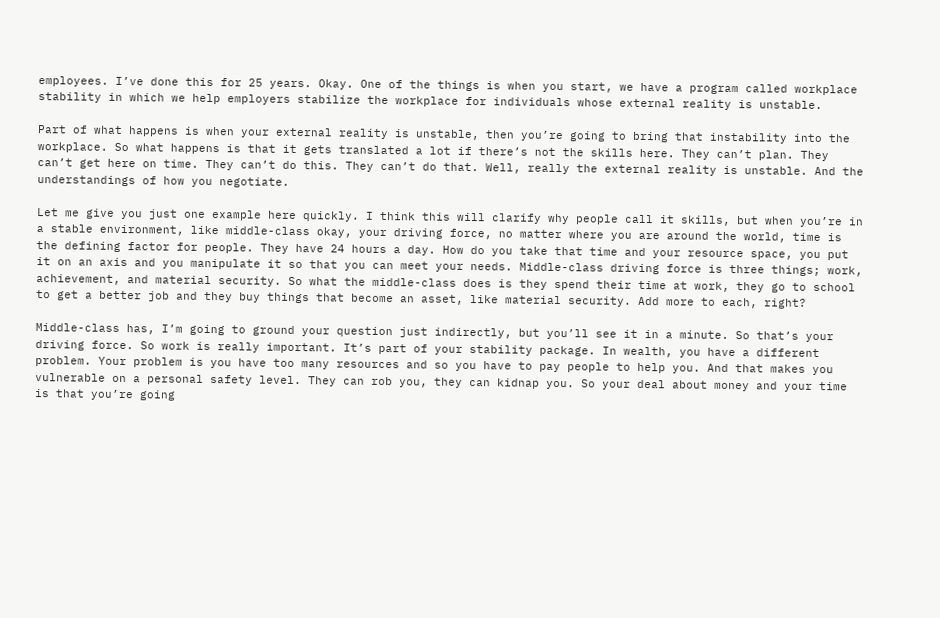employees. I’ve done this for 25 years. Okay. One of the things is when you start, we have a program called workplace stability in which we help employers stabilize the workplace for individuals whose external reality is unstable.

Part of what happens is when your external reality is unstable, then you’re going to bring that instability into the workplace. So what happens is that it gets translated a lot if there’s not the skills here. They can’t plan. They can’t get here on time. They can’t do this. They can’t do that. Well, really the external reality is unstable. And the understandings of how you negotiate.

Let me give you just one example here quickly. I think this will clarify why people call it skills, but when you’re in a stable environment, like middle-class okay, your driving force, no matter where you are around the world, time is the defining factor for people. They have 24 hours a day. How do you take that time and your resource space, you put it on an axis and you manipulate it so that you can meet your needs. Middle-class driving force is three things; work, achievement, and material security. So what the middle-class does is they spend their time at work, they go to school to get a better job and they buy things that become an asset, like material security. Add more to each, right?

Middle-class has, I’m going to ground your question just indirectly, but you’ll see it in a minute. So that’s your driving force. So work is really important. It’s part of your stability package. In wealth, you have a different problem. Your problem is you have too many resources and so you have to pay people to help you. And that makes you vulnerable on a personal safety level. They can rob you, they can kidnap you. So your deal about money and your time is that you’re going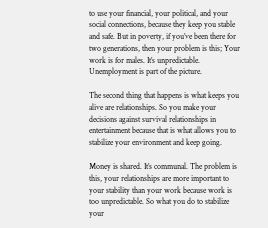to use your financial, your political, and your social connections, because they keep you stable and safe. But in poverty, if you’ve been there for two generations, then your problem is this; Your work is for males. It’s unpredictable. Unemployment is part of the picture.

The second thing that happens is what keeps you alive are relationships. So you make your decisions against survival relationships in entertainment because that is what allows you to stabilize your environment and keep going.

Money is shared. It’s communal. The problem is this, your relationships are more important to your stability than your work because work is too unpredictable. So what you do to stabilize your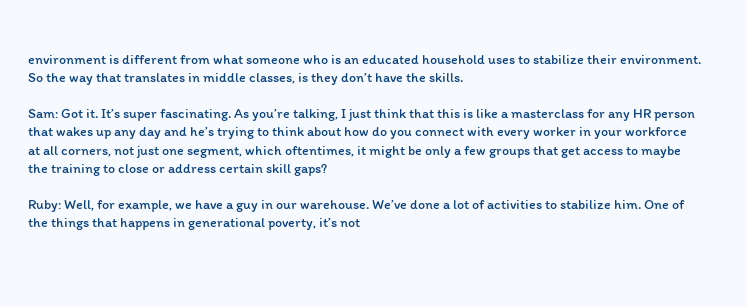environment is different from what someone who is an educated household uses to stabilize their environment. So the way that translates in middle classes, is they don’t have the skills.

Sam: Got it. It’s super fascinating. As you’re talking, I just think that this is like a masterclass for any HR person that wakes up any day and he’s trying to think about how do you connect with every worker in your workforce at all corners, not just one segment, which oftentimes, it might be only a few groups that get access to maybe the training to close or address certain skill gaps?

Ruby: Well, for example, we have a guy in our warehouse. We’ve done a lot of activities to stabilize him. One of the things that happens in generational poverty, it’s not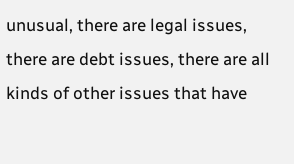unusual, there are legal issues, there are debt issues, there are all kinds of other issues that have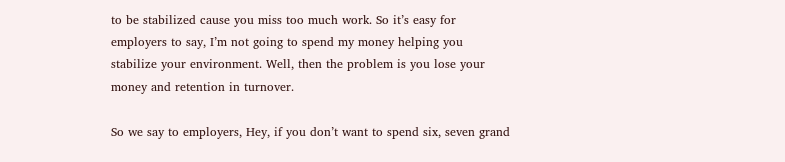to be stabilized cause you miss too much work. So it’s easy for employers to say, I’m not going to spend my money helping you stabilize your environment. Well, then the problem is you lose your money and retention in turnover.

So we say to employers, Hey, if you don’t want to spend six, seven grand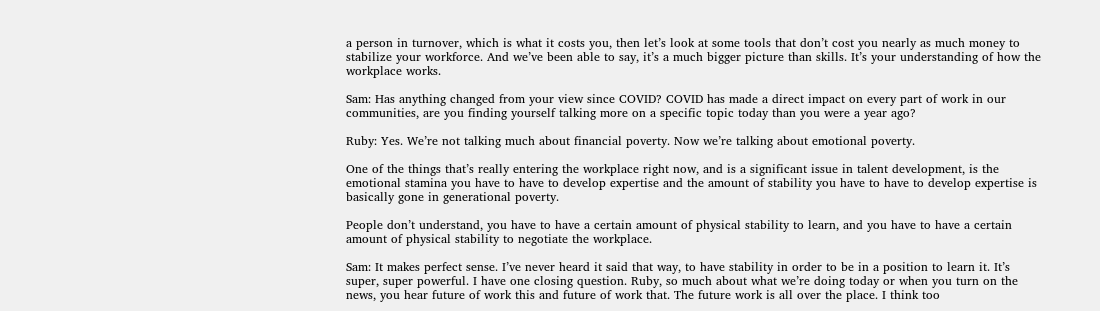a person in turnover, which is what it costs you, then let’s look at some tools that don’t cost you nearly as much money to stabilize your workforce. And we’ve been able to say, it’s a much bigger picture than skills. It’s your understanding of how the workplace works.

Sam: Has anything changed from your view since COVID? COVID has made a direct impact on every part of work in our communities, are you finding yourself talking more on a specific topic today than you were a year ago?

Ruby: Yes. We’re not talking much about financial poverty. Now we’re talking about emotional poverty.

One of the things that’s really entering the workplace right now, and is a significant issue in talent development, is the emotional stamina you have to have to develop expertise and the amount of stability you have to have to develop expertise is basically gone in generational poverty.

People don’t understand, you have to have a certain amount of physical stability to learn, and you have to have a certain amount of physical stability to negotiate the workplace.

Sam: It makes perfect sense. I’ve never heard it said that way, to have stability in order to be in a position to learn it. It’s super, super powerful. I have one closing question. Ruby, so much about what we’re doing today or when you turn on the news, you hear future of work this and future of work that. The future work is all over the place. I think too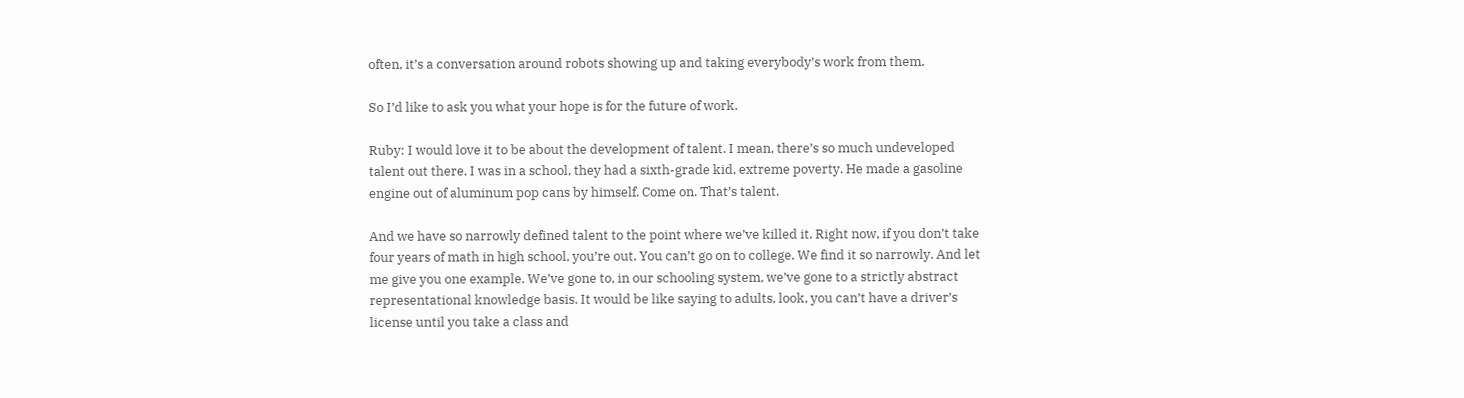often, it’s a conversation around robots showing up and taking everybody’s work from them.

So I’d like to ask you what your hope is for the future of work.

Ruby: I would love it to be about the development of talent. I mean, there’s so much undeveloped talent out there. I was in a school, they had a sixth-grade kid, extreme poverty. He made a gasoline engine out of aluminum pop cans by himself. Come on. That’s talent.

And we have so narrowly defined talent to the point where we’ve killed it. Right now, if you don’t take four years of math in high school, you’re out. You can’t go on to college. We find it so narrowly. And let me give you one example. We’ve gone to, in our schooling system, we’ve gone to a strictly abstract representational knowledge basis. It would be like saying to adults, look, you can’t have a driver’s license until you take a class and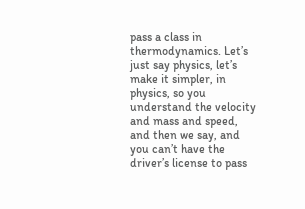pass a class in thermodynamics. Let’s just say physics, let’s make it simpler, in physics, so you understand the velocity and mass and speed, and then we say, and you can’t have the driver’s license to pass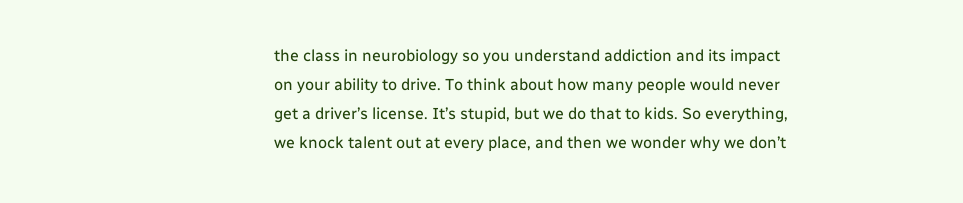the class in neurobiology so you understand addiction and its impact on your ability to drive. To think about how many people would never get a driver’s license. It’s stupid, but we do that to kids. So everything, we knock talent out at every place, and then we wonder why we don’t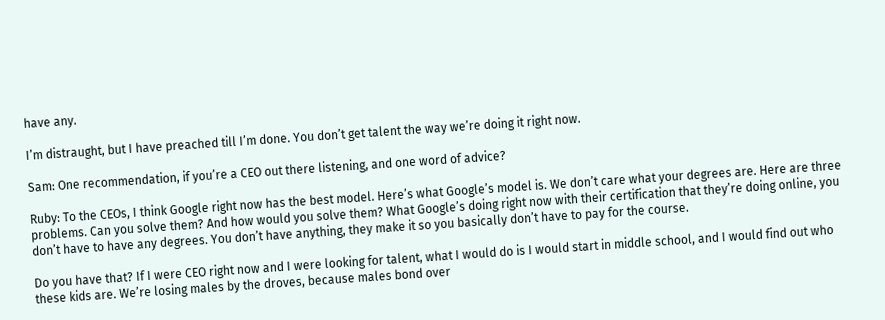have any.

I’m distraught, but I have preached till I’m done. You don’t get talent the way we’re doing it right now.

Sam: One recommendation, if you’re a CEO out there listening, and one word of advice?

Ruby: To the CEOs, I think Google right now has the best model. Here’s what Google’s model is. We don’t care what your degrees are. Here are three problems. Can you solve them? And how would you solve them? What Google’s doing right now with their certification that they’re doing online, you don’t have to have any degrees. You don’t have anything, they make it so you basically don’t have to pay for the course.

Do you have that? If I were CEO right now and I were looking for talent, what I would do is I would start in middle school, and I would find out who these kids are. We’re losing males by the droves, because males bond over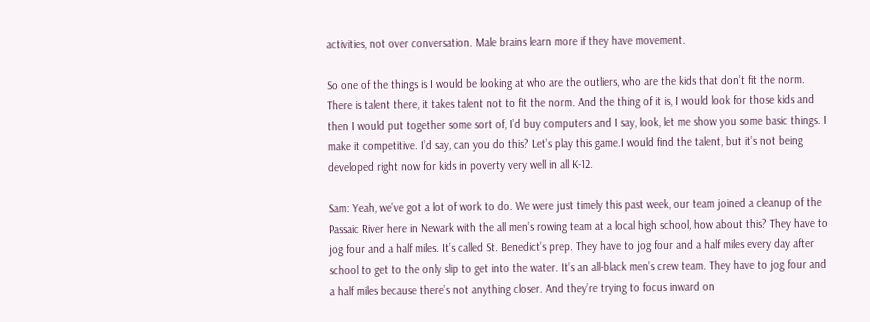activities, not over conversation. Male brains learn more if they have movement.

So one of the things is I would be looking at who are the outliers, who are the kids that don’t fit the norm. There is talent there, it takes talent not to fit the norm. And the thing of it is, I would look for those kids and then I would put together some sort of, I’d buy computers and I say, look, let me show you some basic things. I make it competitive. I’d say, can you do this? Let’s play this game.I would find the talent, but it’s not being developed right now for kids in poverty very well in all K-12.

Sam: Yeah, we’ve got a lot of work to do. We were just timely this past week, our team joined a cleanup of the Passaic River here in Newark with the all men’s rowing team at a local high school, how about this? They have to jog four and a half miles. It’s called St. Benedict’s prep. They have to jog four and a half miles every day after school to get to the only slip to get into the water. It’s an all-black men’s crew team. They have to jog four and a half miles because there’s not anything closer. And they’re trying to focus inward on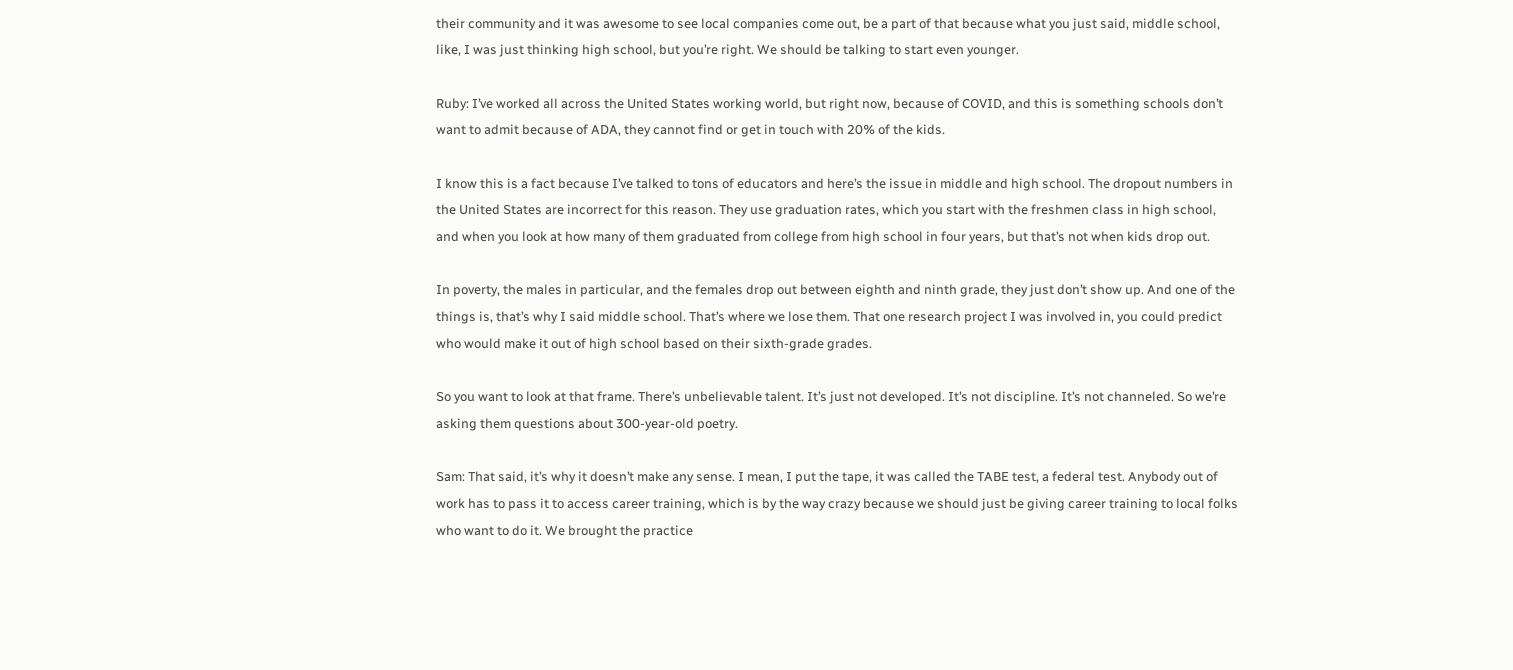their community and it was awesome to see local companies come out, be a part of that because what you just said, middle school, like, I was just thinking high school, but you’re right. We should be talking to start even younger.

Ruby: I’ve worked all across the United States working world, but right now, because of COVID, and this is something schools don’t want to admit because of ADA, they cannot find or get in touch with 20% of the kids.

I know this is a fact because I’ve talked to tons of educators and here’s the issue in middle and high school. The dropout numbers in the United States are incorrect for this reason. They use graduation rates, which you start with the freshmen class in high school, and when you look at how many of them graduated from college from high school in four years, but that’s not when kids drop out.

In poverty, the males in particular, and the females drop out between eighth and ninth grade, they just don’t show up. And one of the things is, that’s why I said middle school. That’s where we lose them. That one research project I was involved in, you could predict who would make it out of high school based on their sixth-grade grades.

So you want to look at that frame. There’s unbelievable talent. It’s just not developed. It’s not discipline. It’s not channeled. So we’re asking them questions about 300-year-old poetry.

Sam: That said, it’s why it doesn’t make any sense. I mean, I put the tape, it was called the TABE test, a federal test. Anybody out of work has to pass it to access career training, which is by the way crazy because we should just be giving career training to local folks who want to do it. We brought the practice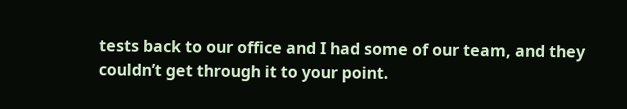tests back to our office and I had some of our team, and they couldn’t get through it to your point.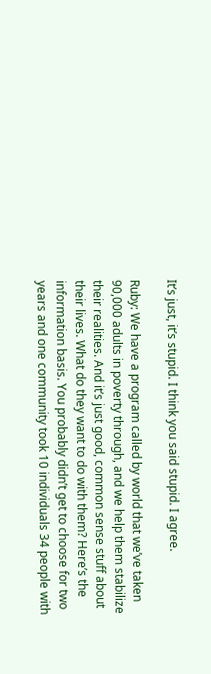It’s just, it’s stupid. I think you said stupid. I agree.

Ruby: We have a program called by world that we’ve taken 90,000 adults in poverty through, and we help them stabilize their realities. And it’s just good, common sense stuff about their lives. What do they want to do with them? Here’s the information basis. You probably didn’t get to choose for two years and one community took 10 individuals 34 people with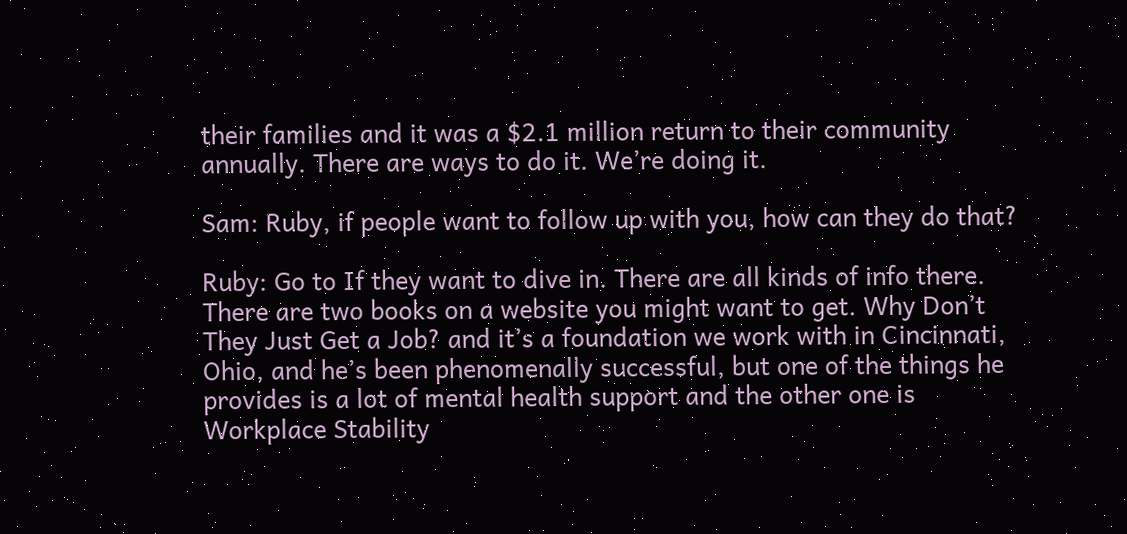their families and it was a $2.1 million return to their community annually. There are ways to do it. We’re doing it.

Sam: Ruby, if people want to follow up with you, how can they do that?

Ruby: Go to If they want to dive in. There are all kinds of info there. There are two books on a website you might want to get. Why Don’t They Just Get a Job? and it’s a foundation we work with in Cincinnati, Ohio, and he’s been phenomenally successful, but one of the things he provides is a lot of mental health support and the other one is Workplace Stability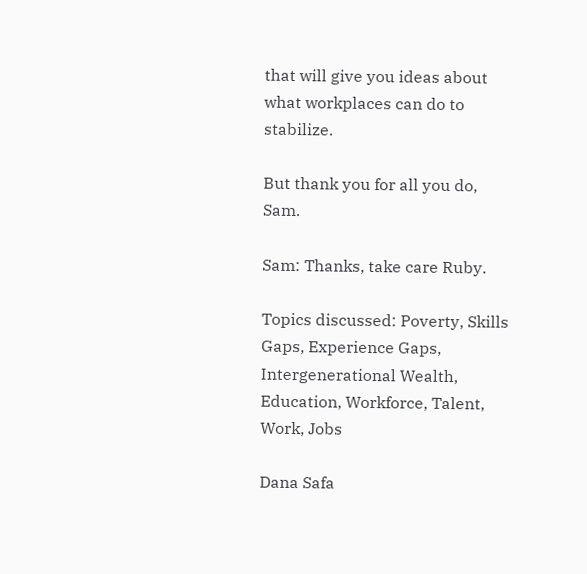that will give you ideas about what workplaces can do to stabilize.

But thank you for all you do, Sam.

Sam: Thanks, take care Ruby.

Topics discussed: Poverty, Skills Gaps, Experience Gaps, Intergenerational Wealth, Education, Workforce, Talent, Work, Jobs

Dana Safa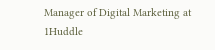Manager of Digital Marketing at 1Huddle